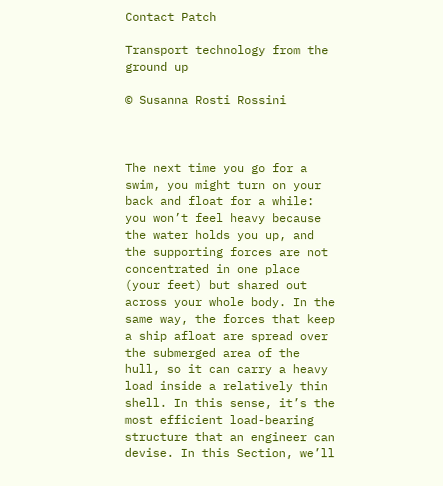Contact Patch

Transport technology from the ground up

© Susanna Rosti Rossini



The next time you go for a swim, you might turn on your back and float for a while: you won’t feel heavy because the water holds you up, and the supporting forces are not concentrated in one place (your feet) but shared out across your whole body. In the same way, the forces that keep a ship afloat are spread over the submerged area of the hull, so it can carry a heavy load inside a relatively thin shell. In this sense, it’s the most efficient load-bearing structure that an engineer can devise. In this Section, we’ll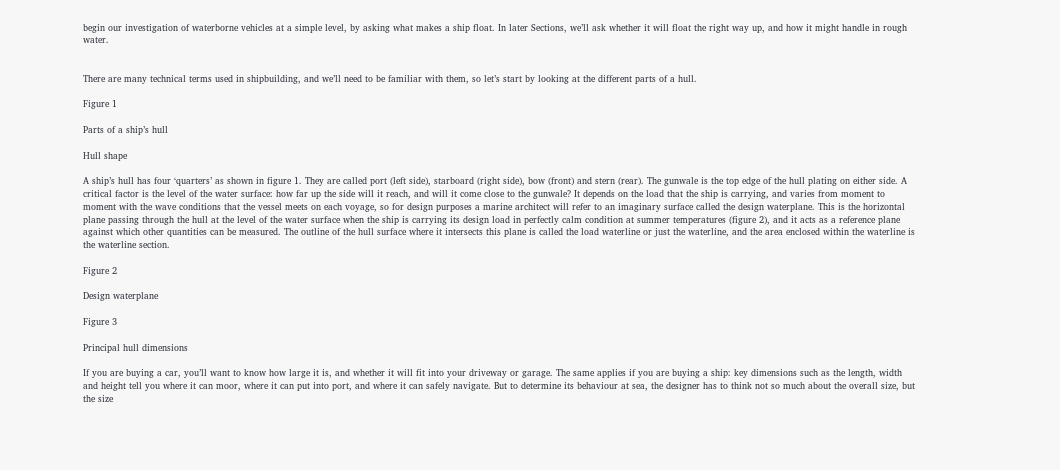begin our investigation of waterborne vehicles at a simple level, by asking what makes a ship float. In later Sections, we’ll ask whether it will float the right way up, and how it might handle in rough water.


There are many technical terms used in shipbuilding, and we’ll need to be familiar with them, so let’s start by looking at the different parts of a hull.

Figure 1

Parts of a ship’s hull

Hull shape

A ship’s hull has four ‘quarters’ as shown in figure 1. They are called port (left side), starboard (right side), bow (front) and stern (rear). The gunwale is the top edge of the hull plating on either side. A critical factor is the level of the water surface: how far up the side will it reach, and will it come close to the gunwale? It depends on the load that the ship is carrying, and varies from moment to moment with the wave conditions that the vessel meets on each voyage, so for design purposes a marine architect will refer to an imaginary surface called the design waterplane. This is the horizontal plane passing through the hull at the level of the water surface when the ship is carrying its design load in perfectly calm condition at summer temperatures (figure 2), and it acts as a reference plane against which other quantities can be measured. The outline of the hull surface where it intersects this plane is called the load waterline or just the waterline, and the area enclosed within the waterline is the waterline section.

Figure 2

Design waterplane

Figure 3

Principal hull dimensions

If you are buying a car, you’ll want to know how large it is, and whether it will fit into your driveway or garage. The same applies if you are buying a ship: key dimensions such as the length, width and height tell you where it can moor, where it can put into port, and where it can safely navigate. But to determine its behaviour at sea, the designer has to think not so much about the overall size, but the size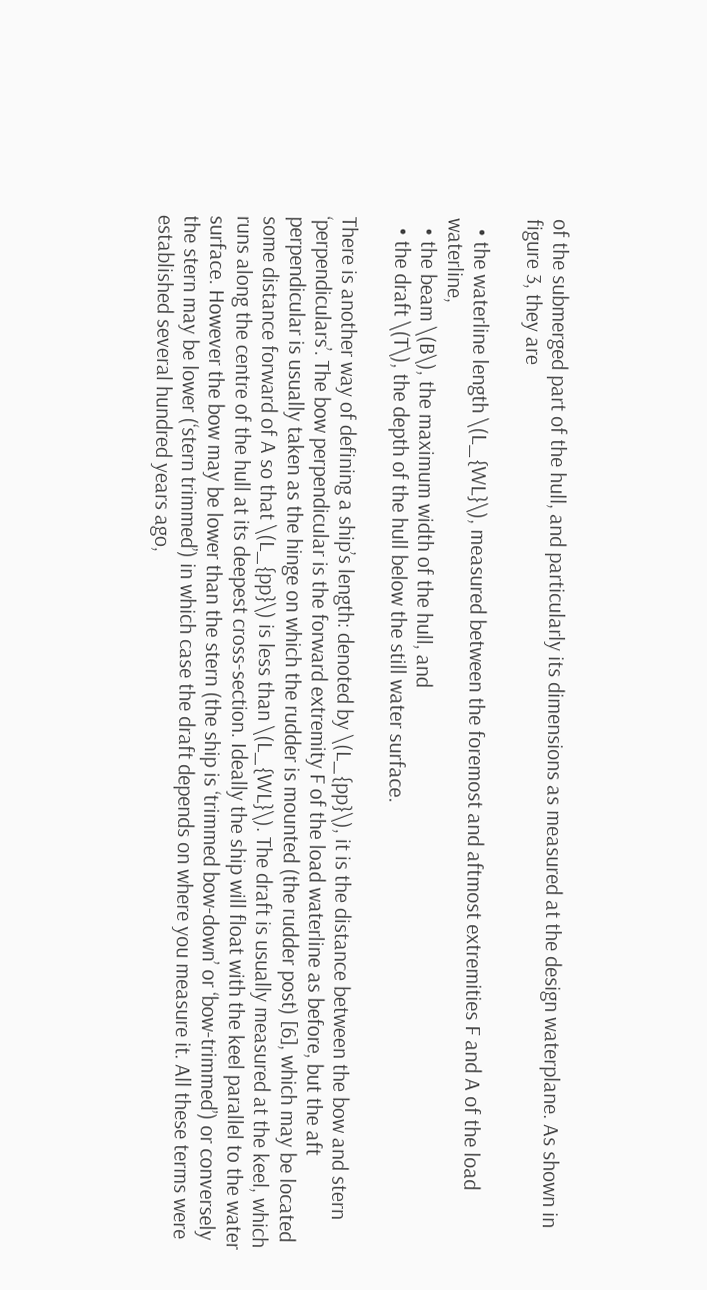of the submerged part of the hull, and particularly its dimensions as measured at the design waterplane. As shown in figure 3, they are

  • the waterline length \(L_{WL}\), measured between the foremost and aftmost extremities F and A of the load waterline,
  • the beam \(B\), the maximum width of the hull, and
  • the draft \(T\), the depth of the hull below the still water surface.

There is another way of defining a ship’s length: denoted by \(L_{pp}\), it is the distance between the bow and stern ‘perpendiculars’. The bow perpendicular is the forward extremity F of the load waterline as before, but the aft perpendicular is usually taken as the hinge on which the rudder is mounted (the rudder post) [6], which may be located some distance forward of A so that \(L_{pp}\) is less than \(L_{WL}\). The draft is usually measured at the keel, which runs along the centre of the hull at its deepest cross-section. Ideally the ship will float with the keel parallel to the water surface. However the bow may be lower than the stern (the ship is ‘trimmed bow-down’ or ‘bow-trimmed’) or conversely the stern may be lower (‘stern trimmed’) in which case the draft depends on where you measure it. All these terms were established several hundred years ago,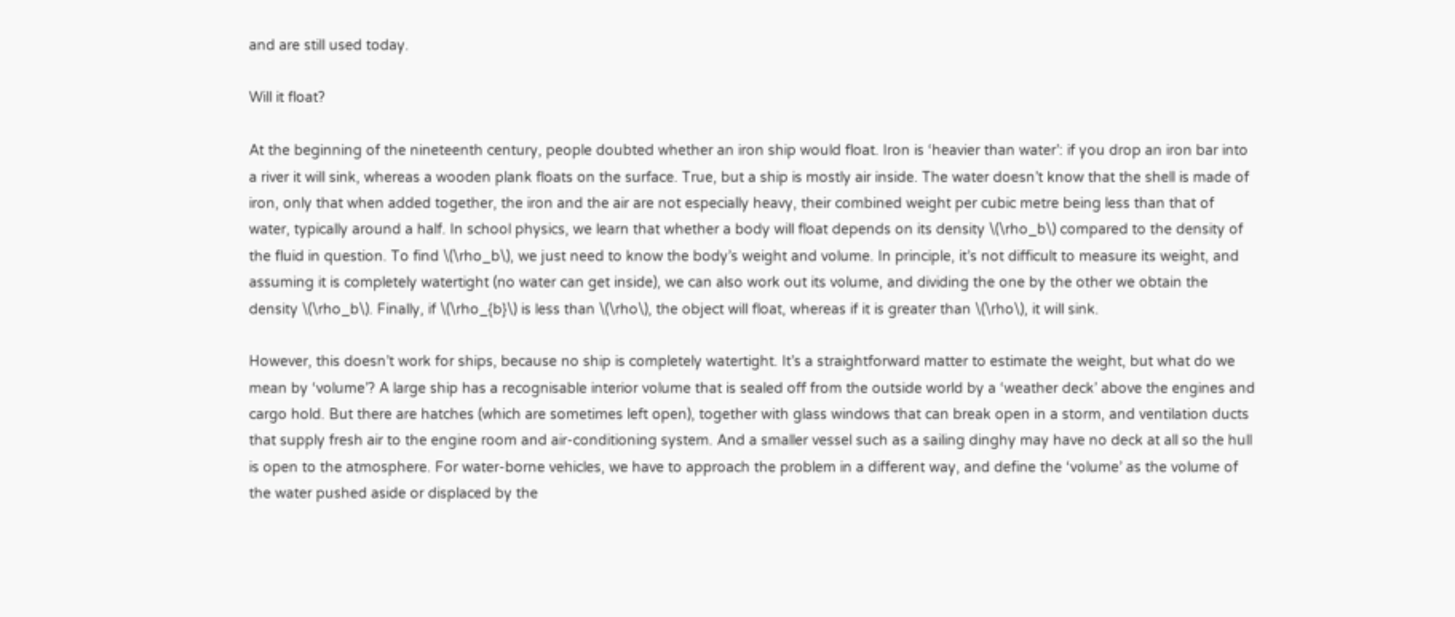and are still used today.

Will it float?

At the beginning of the nineteenth century, people doubted whether an iron ship would float. Iron is ‘heavier than water’: if you drop an iron bar into a river it will sink, whereas a wooden plank floats on the surface. True, but a ship is mostly air inside. The water doesn’t know that the shell is made of iron, only that when added together, the iron and the air are not especially heavy, their combined weight per cubic metre being less than that of water, typically around a half. In school physics, we learn that whether a body will float depends on its density \(\rho_b\) compared to the density of the fluid in question. To find \(\rho_b\), we just need to know the body’s weight and volume. In principle, it’s not difficult to measure its weight, and assuming it is completely watertight (no water can get inside), we can also work out its volume, and dividing the one by the other we obtain the density \(\rho_b\). Finally, if \(\rho_{b}\) is less than \(\rho\), the object will float, whereas if it is greater than \(\rho\), it will sink.

However, this doesn’t work for ships, because no ship is completely watertight. It’s a straightforward matter to estimate the weight, but what do we mean by ‘volume’? A large ship has a recognisable interior volume that is sealed off from the outside world by a ‘weather deck’ above the engines and cargo hold. But there are hatches (which are sometimes left open), together with glass windows that can break open in a storm, and ventilation ducts that supply fresh air to the engine room and air-conditioning system. And a smaller vessel such as a sailing dinghy may have no deck at all so the hull is open to the atmosphere. For water-borne vehicles, we have to approach the problem in a different way, and define the ‘volume’ as the volume of the water pushed aside or displaced by the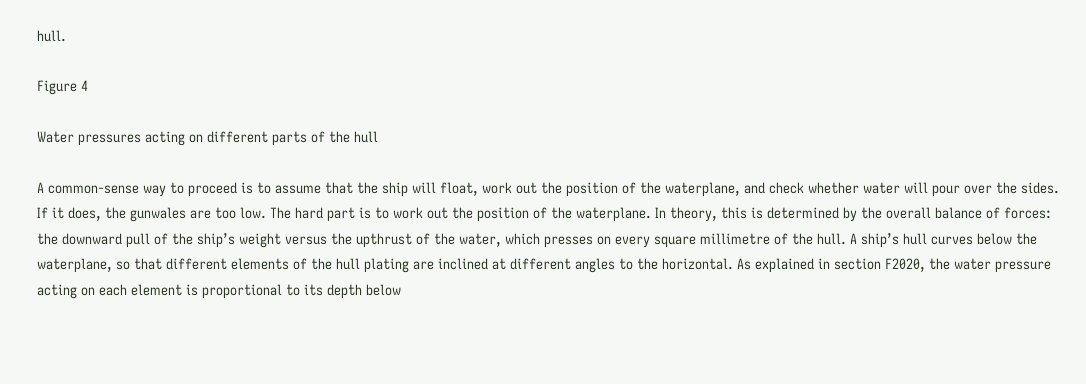hull.

Figure 4

Water pressures acting on different parts of the hull

A common-sense way to proceed is to assume that the ship will float, work out the position of the waterplane, and check whether water will pour over the sides. If it does, the gunwales are too low. The hard part is to work out the position of the waterplane. In theory, this is determined by the overall balance of forces: the downward pull of the ship’s weight versus the upthrust of the water, which presses on every square millimetre of the hull. A ship’s hull curves below the waterplane, so that different elements of the hull plating are inclined at different angles to the horizontal. As explained in section F2020, the water pressure acting on each element is proportional to its depth below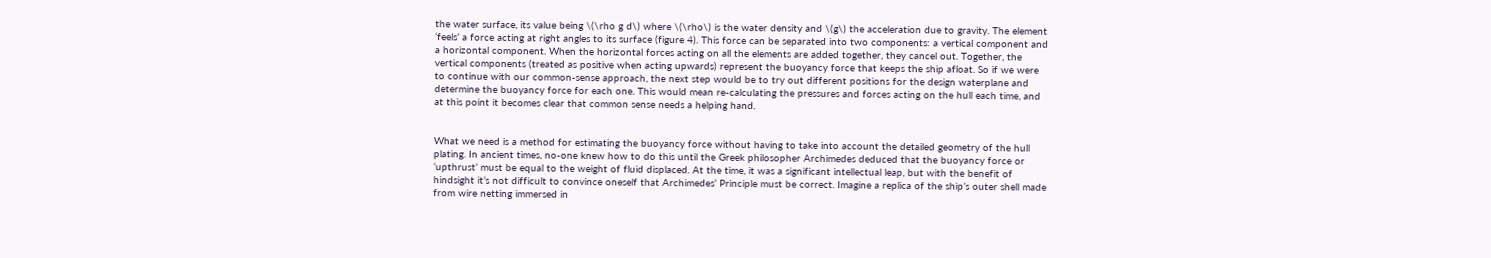the water surface, its value being \(\rho g d\) where \(\rho\) is the water density and \(g\) the acceleration due to gravity. The element ‘feels’ a force acting at right angles to its surface (figure 4). This force can be separated into two components: a vertical component and a horizontal component. When the horizontal forces acting on all the elements are added together, they cancel out. Together, the vertical components (treated as positive when acting upwards) represent the buoyancy force that keeps the ship afloat. So if we were to continue with our common-sense approach, the next step would be to try out different positions for the design waterplane and determine the buoyancy force for each one. This would mean re-calculating the pressures and forces acting on the hull each time, and at this point it becomes clear that common sense needs a helping hand.


What we need is a method for estimating the buoyancy force without having to take into account the detailed geometry of the hull plating. In ancient times, no-one knew how to do this until the Greek philosopher Archimedes deduced that the buoyancy force or ‘upthrust’ must be equal to the weight of fluid displaced. At the time, it was a significant intellectual leap, but with the benefit of hindsight it’s not difficult to convince oneself that Archimedes’ Principle must be correct. Imagine a replica of the ship’s outer shell made from wire netting immersed in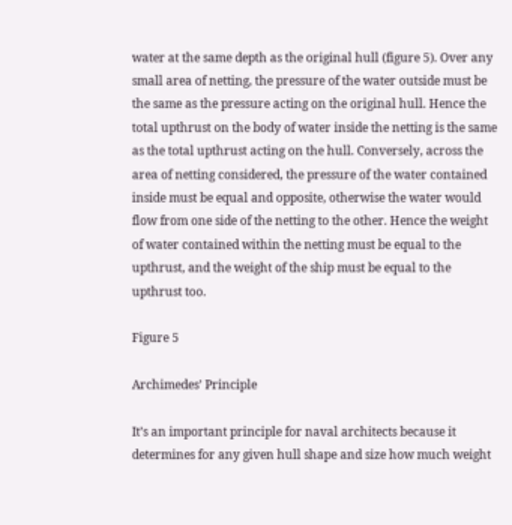water at the same depth as the original hull (figure 5). Over any small area of netting, the pressure of the water outside must be the same as the pressure acting on the original hull. Hence the total upthrust on the body of water inside the netting is the same as the total upthrust acting on the hull. Conversely, across the area of netting considered, the pressure of the water contained inside must be equal and opposite, otherwise the water would flow from one side of the netting to the other. Hence the weight of water contained within the netting must be equal to the upthrust, and the weight of the ship must be equal to the upthrust too.

Figure 5

Archimedes’ Principle

It’s an important principle for naval architects because it determines for any given hull shape and size how much weight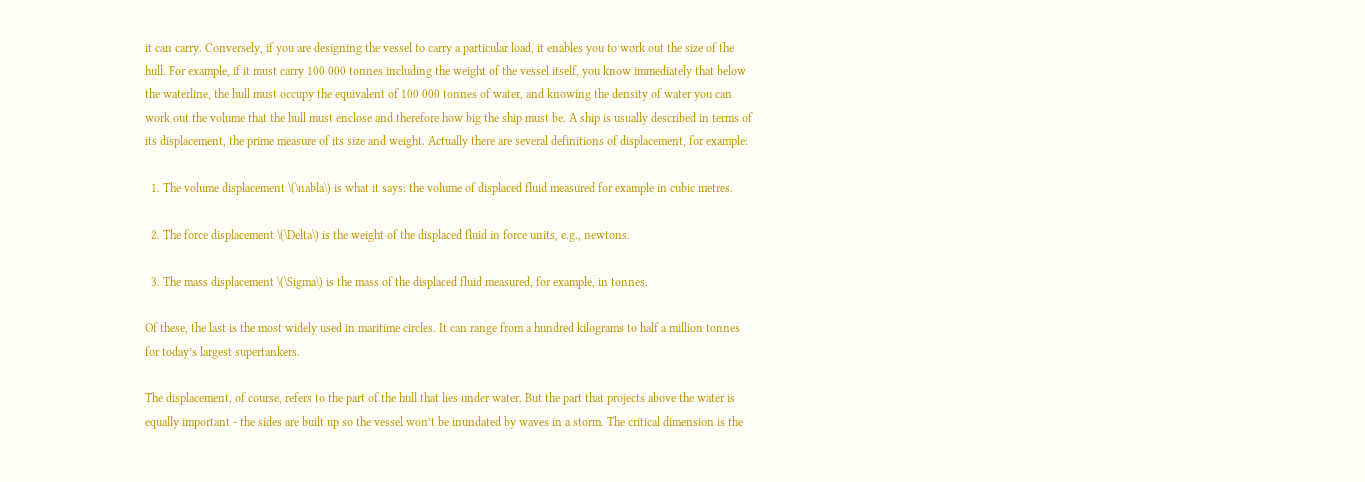it can carry. Conversely, if you are designing the vessel to carry a particular load, it enables you to work out the size of the hull. For example, if it must carry 100 000 tonnes including the weight of the vessel itself, you know immediately that below the waterline, the hull must occupy the equivalent of 100 000 tonnes of water, and knowing the density of water you can work out the volume that the hull must enclose and therefore how big the ship must be. A ship is usually described in terms of its displacement, the prime measure of its size and weight. Actually there are several definitions of displacement, for example:

  1. The volume displacement \(\nabla\) is what it says: the volume of displaced fluid measured for example in cubic metres.

  2. The force displacement \(\Delta\) is the weight of the displaced fluid in force units, e.g., newtons.

  3. The mass displacement \(\Sigma\) is the mass of the displaced fluid measured, for example, in tonnes.

Of these, the last is the most widely used in maritime circles. It can range from a hundred kilograms to half a million tonnes for today’s largest supertankers.

The displacement, of course, refers to the part of the hull that lies under water. But the part that projects above the water is equally important - the sides are built up so the vessel won’t be inundated by waves in a storm. The critical dimension is the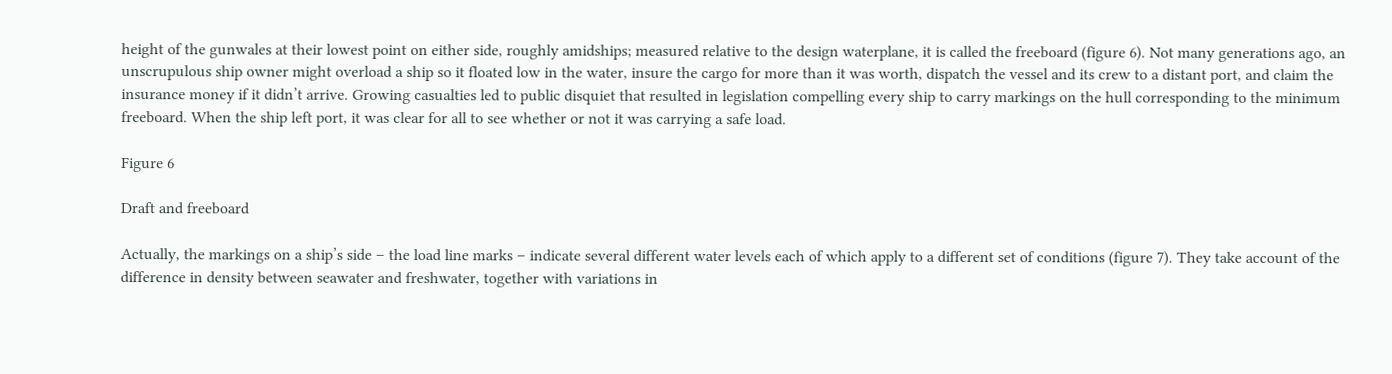height of the gunwales at their lowest point on either side, roughly amidships; measured relative to the design waterplane, it is called the freeboard (figure 6). Not many generations ago, an unscrupulous ship owner might overload a ship so it floated low in the water, insure the cargo for more than it was worth, dispatch the vessel and its crew to a distant port, and claim the insurance money if it didn’t arrive. Growing casualties led to public disquiet that resulted in legislation compelling every ship to carry markings on the hull corresponding to the minimum freeboard. When the ship left port, it was clear for all to see whether or not it was carrying a safe load.

Figure 6

Draft and freeboard

Actually, the markings on a ship’s side – the load line marks – indicate several different water levels each of which apply to a different set of conditions (figure 7). They take account of the difference in density between seawater and freshwater, together with variations in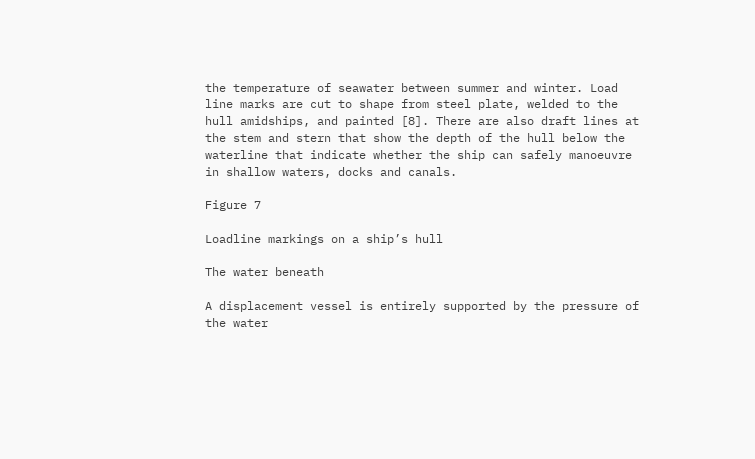the temperature of seawater between summer and winter. Load line marks are cut to shape from steel plate, welded to the hull amidships, and painted [8]. There are also draft lines at the stem and stern that show the depth of the hull below the waterline that indicate whether the ship can safely manoeuvre in shallow waters, docks and canals.

Figure 7

Loadline markings on a ship’s hull

The water beneath

A displacement vessel is entirely supported by the pressure of the water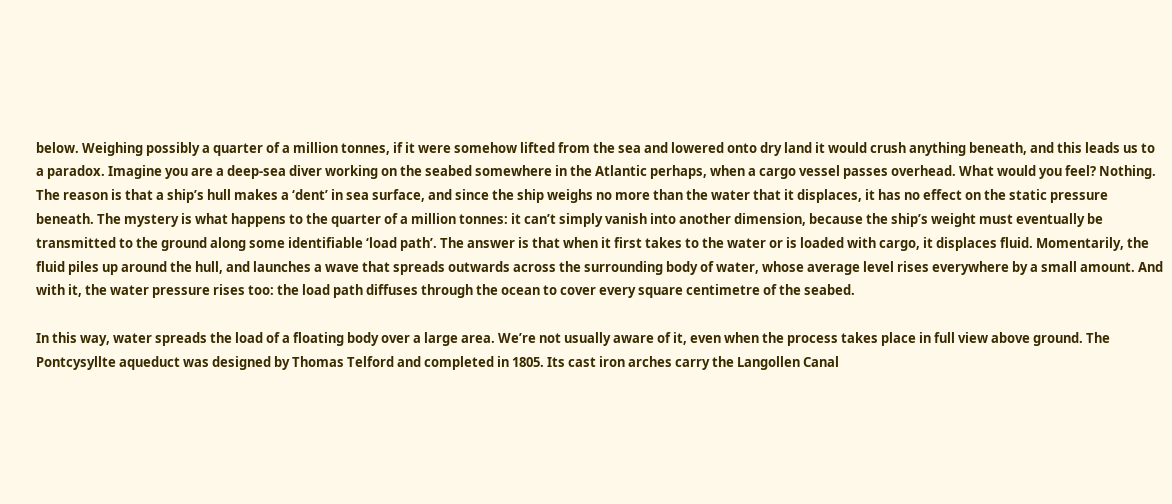below. Weighing possibly a quarter of a million tonnes, if it were somehow lifted from the sea and lowered onto dry land it would crush anything beneath, and this leads us to a paradox. Imagine you are a deep-sea diver working on the seabed somewhere in the Atlantic perhaps, when a cargo vessel passes overhead. What would you feel? Nothing. The reason is that a ship’s hull makes a ‘dent’ in sea surface, and since the ship weighs no more than the water that it displaces, it has no effect on the static pressure beneath. The mystery is what happens to the quarter of a million tonnes: it can’t simply vanish into another dimension, because the ship’s weight must eventually be transmitted to the ground along some identifiable ‘load path’. The answer is that when it first takes to the water or is loaded with cargo, it displaces fluid. Momentarily, the fluid piles up around the hull, and launches a wave that spreads outwards across the surrounding body of water, whose average level rises everywhere by a small amount. And with it, the water pressure rises too: the load path diffuses through the ocean to cover every square centimetre of the seabed.

In this way, water spreads the load of a floating body over a large area. We’re not usually aware of it, even when the process takes place in full view above ground. The Pontcysyllte aqueduct was designed by Thomas Telford and completed in 1805. Its cast iron arches carry the Langollen Canal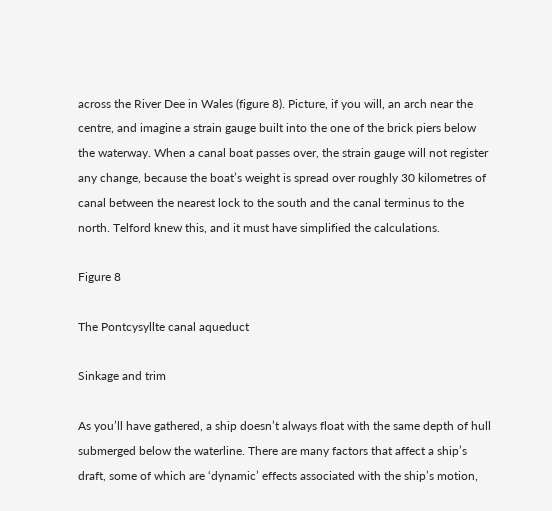across the River Dee in Wales (figure 8). Picture, if you will, an arch near the centre, and imagine a strain gauge built into the one of the brick piers below the waterway. When a canal boat passes over, the strain gauge will not register any change, because the boat’s weight is spread over roughly 30 kilometres of canal between the nearest lock to the south and the canal terminus to the north. Telford knew this, and it must have simplified the calculations.

Figure 8

The Pontcysyllte canal aqueduct

Sinkage and trim

As you’ll have gathered, a ship doesn’t always float with the same depth of hull submerged below the waterline. There are many factors that affect a ship’s draft, some of which are ‘dynamic’ effects associated with the ship’s motion,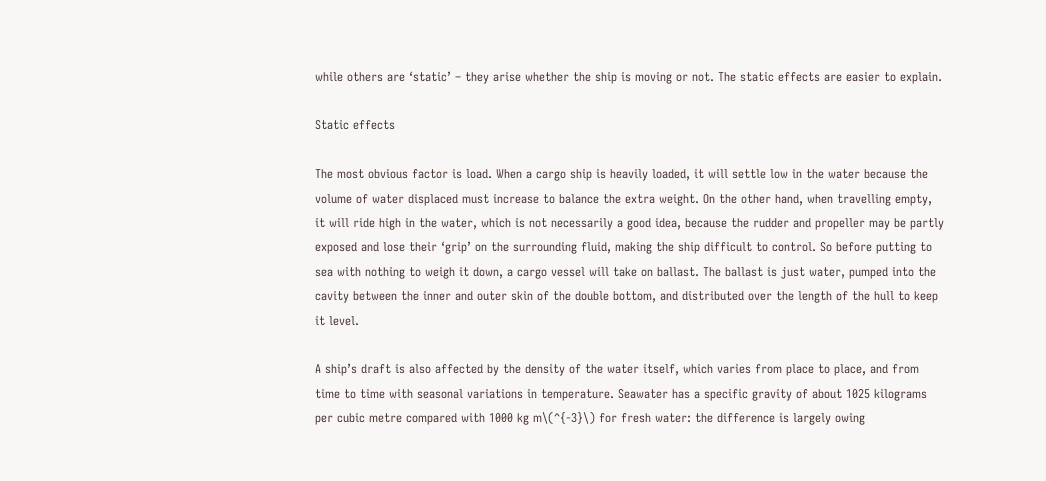while others are ‘static’ – they arise whether the ship is moving or not. The static effects are easier to explain.

Static effects

The most obvious factor is load. When a cargo ship is heavily loaded, it will settle low in the water because the volume of water displaced must increase to balance the extra weight. On the other hand, when travelling empty, it will ride high in the water, which is not necessarily a good idea, because the rudder and propeller may be partly exposed and lose their ‘grip’ on the surrounding fluid, making the ship difficult to control. So before putting to sea with nothing to weigh it down, a cargo vessel will take on ballast. The ballast is just water, pumped into the cavity between the inner and outer skin of the double bottom, and distributed over the length of the hull to keep it level.

A ship’s draft is also affected by the density of the water itself, which varies from place to place, and from time to time with seasonal variations in temperature. Seawater has a specific gravity of about 1025 kilograms per cubic metre compared with 1000 kg m\(^{-3}\) for fresh water: the difference is largely owing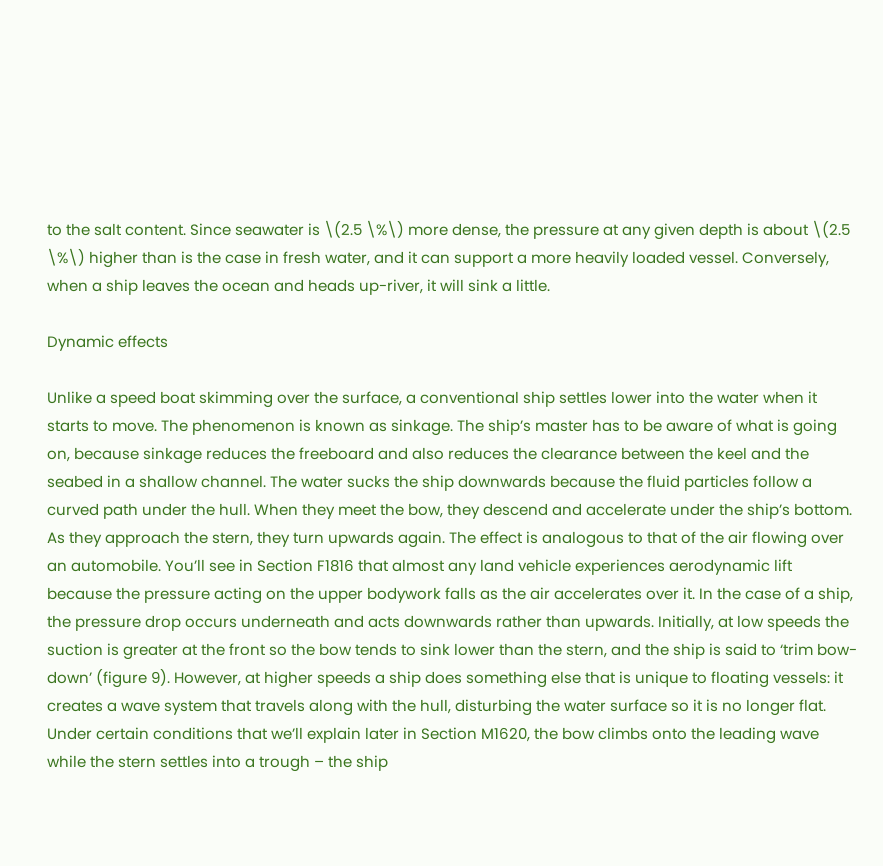to the salt content. Since seawater is \(2.5 \%\) more dense, the pressure at any given depth is about \(2.5 \%\) higher than is the case in fresh water, and it can support a more heavily loaded vessel. Conversely, when a ship leaves the ocean and heads up-river, it will sink a little.

Dynamic effects

Unlike a speed boat skimming over the surface, a conventional ship settles lower into the water when it starts to move. The phenomenon is known as sinkage. The ship’s master has to be aware of what is going on, because sinkage reduces the freeboard and also reduces the clearance between the keel and the seabed in a shallow channel. The water sucks the ship downwards because the fluid particles follow a curved path under the hull. When they meet the bow, they descend and accelerate under the ship’s bottom. As they approach the stern, they turn upwards again. The effect is analogous to that of the air flowing over an automobile. You’ll see in Section F1816 that almost any land vehicle experiences aerodynamic lift because the pressure acting on the upper bodywork falls as the air accelerates over it. In the case of a ship, the pressure drop occurs underneath and acts downwards rather than upwards. Initially, at low speeds the suction is greater at the front so the bow tends to sink lower than the stern, and the ship is said to ‘trim bow-down’ (figure 9). However, at higher speeds a ship does something else that is unique to floating vessels: it creates a wave system that travels along with the hull, disturbing the water surface so it is no longer flat. Under certain conditions that we’ll explain later in Section M1620, the bow climbs onto the leading wave while the stern settles into a trough – the ship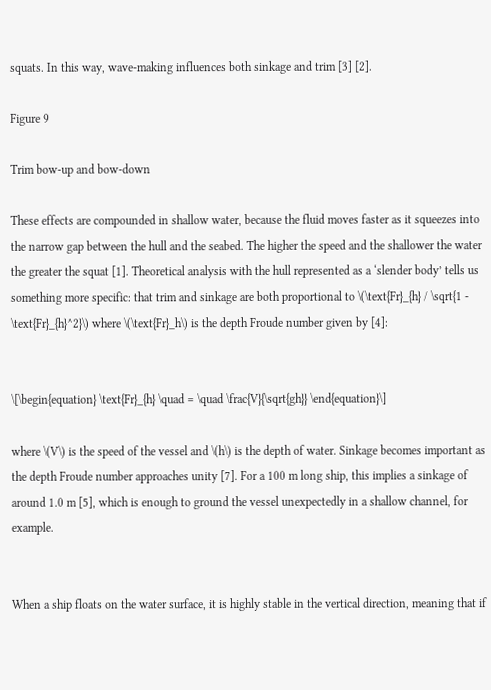squats. In this way, wave-making influences both sinkage and trim [3] [2].

Figure 9

Trim bow-up and bow-down

These effects are compounded in shallow water, because the fluid moves faster as it squeezes into the narrow gap between the hull and the seabed. The higher the speed and the shallower the water the greater the squat [1]. Theoretical analysis with the hull represented as a ‘slender body’ tells us something more specific: that trim and sinkage are both proportional to \(\text{Fr}_{h} / \sqrt{1 - \text{Fr}_{h}^2}\) where \(\text{Fr}_h\) is the depth Froude number given by [4]:


\[\begin{equation} \text{Fr}_{h} \quad = \quad \frac{V}{\sqrt{gh}} \end{equation}\]

where \(V\) is the speed of the vessel and \(h\) is the depth of water. Sinkage becomes important as the depth Froude number approaches unity [7]. For a 100 m long ship, this implies a sinkage of around 1.0 m [5], which is enough to ground the vessel unexpectedly in a shallow channel, for example.


When a ship floats on the water surface, it is highly stable in the vertical direction, meaning that if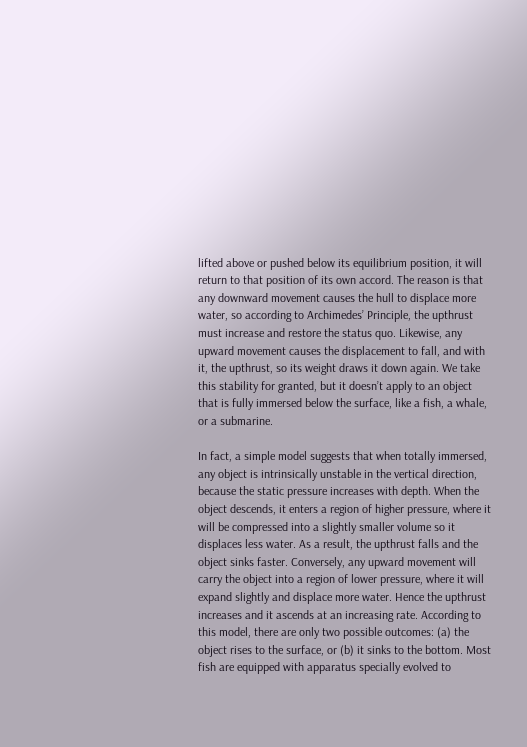lifted above or pushed below its equilibrium position, it will return to that position of its own accord. The reason is that any downward movement causes the hull to displace more water, so according to Archimedes’ Principle, the upthrust must increase and restore the status quo. Likewise, any upward movement causes the displacement to fall, and with it, the upthrust, so its weight draws it down again. We take this stability for granted, but it doesn’t apply to an object that is fully immersed below the surface, like a fish, a whale, or a submarine.

In fact, a simple model suggests that when totally immersed, any object is intrinsically unstable in the vertical direction, because the static pressure increases with depth. When the object descends, it enters a region of higher pressure, where it will be compressed into a slightly smaller volume so it displaces less water. As a result, the upthrust falls and the object sinks faster. Conversely, any upward movement will carry the object into a region of lower pressure, where it will expand slightly and displace more water. Hence the upthrust increases and it ascends at an increasing rate. According to this model, there are only two possible outcomes: (a) the object rises to the surface, or (b) it sinks to the bottom. Most fish are equipped with apparatus specially evolved to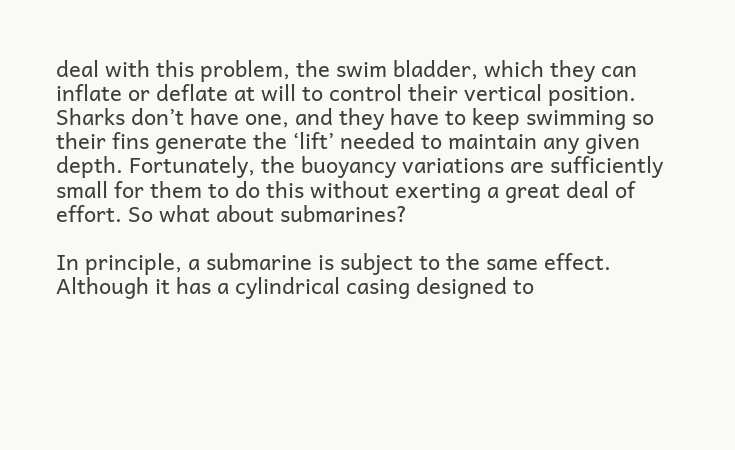deal with this problem, the swim bladder, which they can inflate or deflate at will to control their vertical position. Sharks don’t have one, and they have to keep swimming so their fins generate the ‘lift’ needed to maintain any given depth. Fortunately, the buoyancy variations are sufficiently small for them to do this without exerting a great deal of effort. So what about submarines?

In principle, a submarine is subject to the same effect. Although it has a cylindrical casing designed to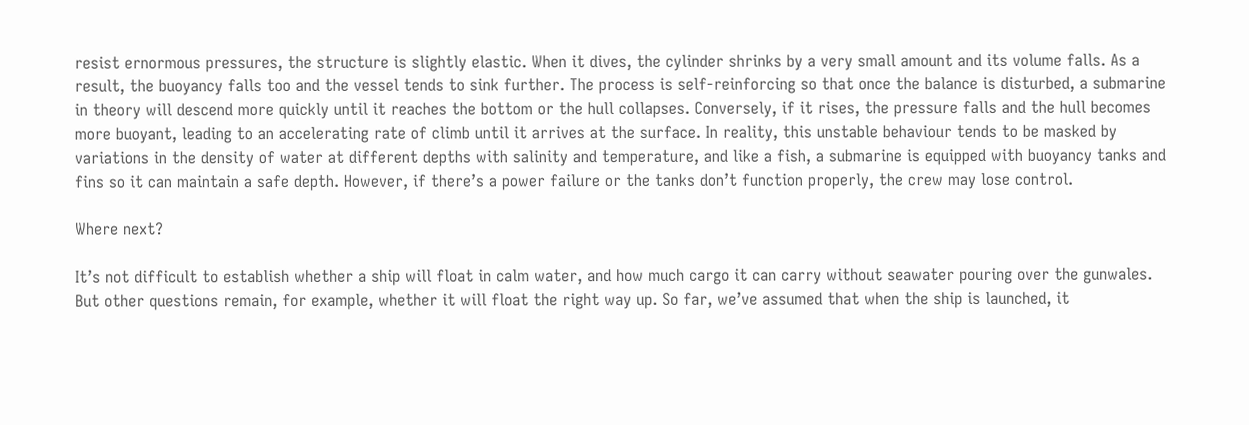resist ernormous pressures, the structure is slightly elastic. When it dives, the cylinder shrinks by a very small amount and its volume falls. As a result, the buoyancy falls too and the vessel tends to sink further. The process is self-reinforcing so that once the balance is disturbed, a submarine in theory will descend more quickly until it reaches the bottom or the hull collapses. Conversely, if it rises, the pressure falls and the hull becomes more buoyant, leading to an accelerating rate of climb until it arrives at the surface. In reality, this unstable behaviour tends to be masked by variations in the density of water at different depths with salinity and temperature, and like a fish, a submarine is equipped with buoyancy tanks and fins so it can maintain a safe depth. However, if there’s a power failure or the tanks don’t function properly, the crew may lose control.

Where next?

It’s not difficult to establish whether a ship will float in calm water, and how much cargo it can carry without seawater pouring over the gunwales. But other questions remain, for example, whether it will float the right way up. So far, we’ve assumed that when the ship is launched, it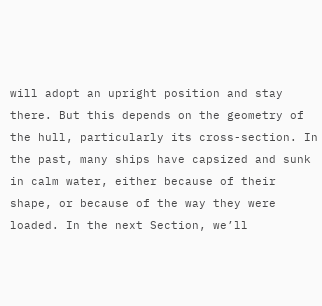will adopt an upright position and stay there. But this depends on the geometry of the hull, particularly its cross-section. In the past, many ships have capsized and sunk in calm water, either because of their shape, or because of the way they were loaded. In the next Section, we’ll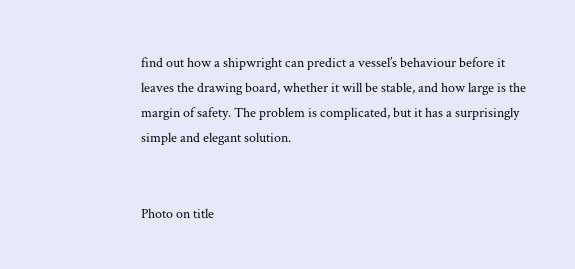find out how a shipwright can predict a vessel’s behaviour before it leaves the drawing board, whether it will be stable, and how large is the margin of safety. The problem is complicated, but it has a surprisingly simple and elegant solution.


Photo on title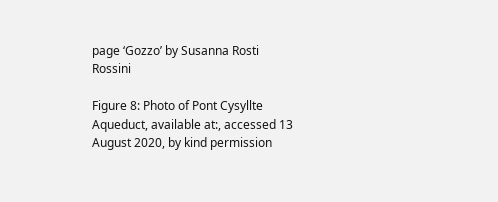page ‘Gozzo’ by Susanna Rosti Rossini

Figure 8: Photo of Pont Cysyllte Aqueduct, available at:, accessed 13 August 2020, by kind permission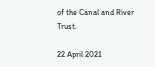of the Canal and River Trust.

22 April 2021